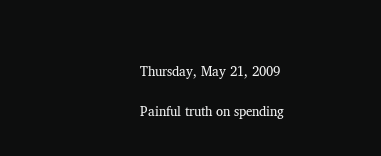Thursday, May 21, 2009

Painful truth on spending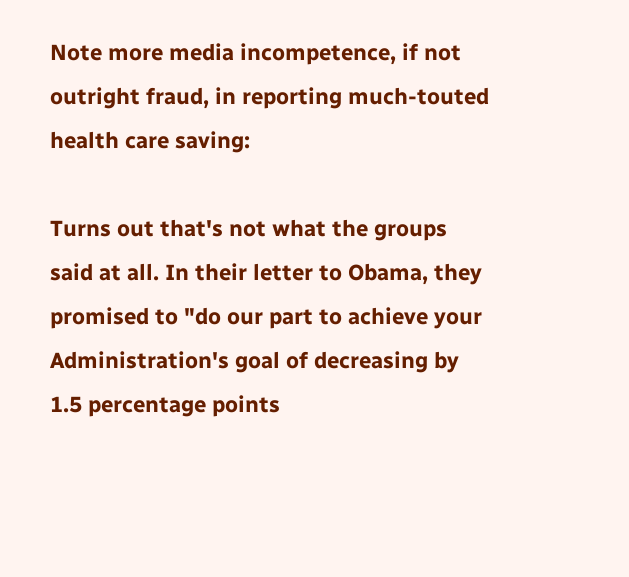Note more media incompetence, if not outright fraud, in reporting much-touted health care saving:

Turns out that's not what the groups said at all. In their letter to Obama, they promised to "do our part to achieve your Administration's goal of decreasing by 1.5 percentage points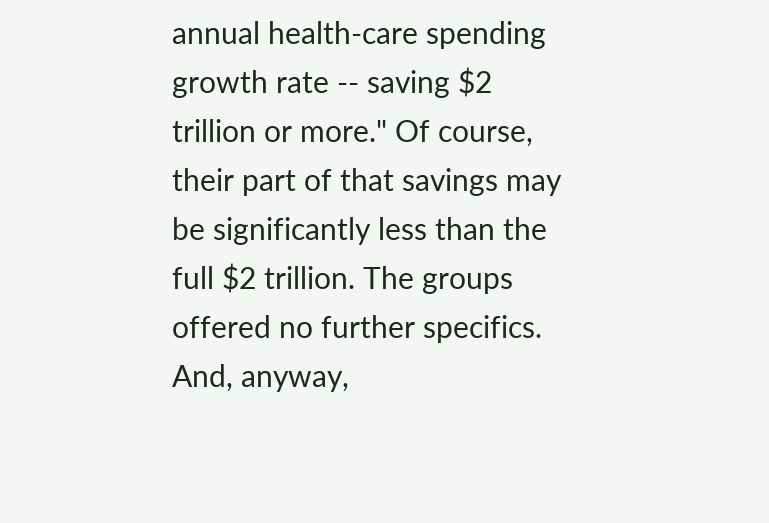annual health-care spending growth rate -- saving $2 trillion or more." Of course, their part of that savings may be significantly less than the full $2 trillion. The groups offered no further specifics. And, anyway,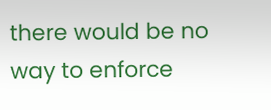there would be no way to enforce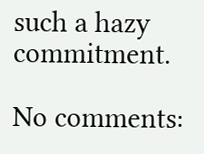such a hazy commitment.

No comments: